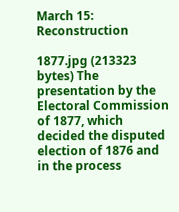March 15: Reconstruction

1877.jpg (213323 bytes) The presentation by the Electoral Commission of 1877, which decided the disputed election of 1876 and in the process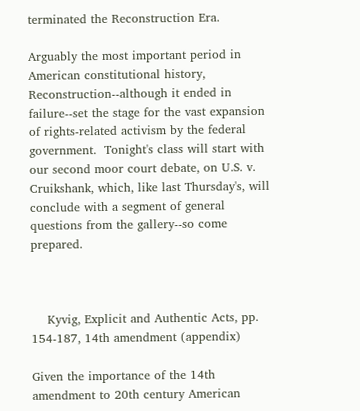terminated the Reconstruction Era.

Arguably the most important period in American constitutional history, Reconstruction--although it ended in failure--set the stage for the vast expansion of rights-related activism by the federal government.  Tonight's class will start with our second moor court debate, on U.S. v. Cruikshank, which, like last Thursday's, will conclude with a segment of general questions from the gallery--so come prepared.



    Kyvig, Explicit and Authentic Acts, pp. 154-187, 14th amendment (appendix)

Given the importance of the 14th amendment to 20th century American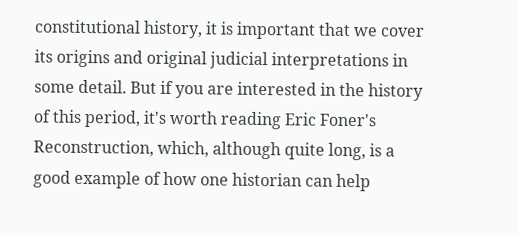constitutional history, it is important that we cover its origins and original judicial interpretations in some detail. But if you are interested in the history of this period, it's worth reading Eric Foner's Reconstruction, which, although quite long, is a good example of how one historian can help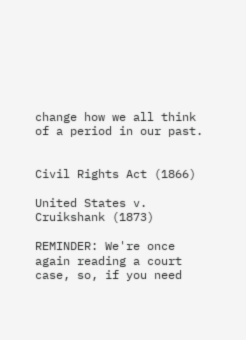change how we all think of a period in our past.


Civil Rights Act (1866)

United States v. Cruikshank (1873)

REMINDER: We're once again reading a court case, so, if you need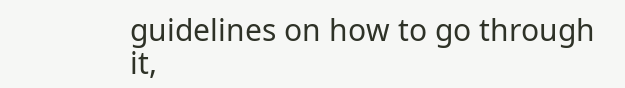guidelines on how to go through it,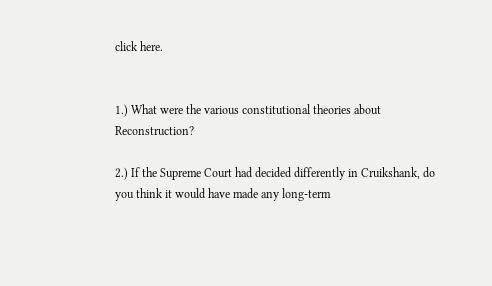click here.


1.) What were the various constitutional theories about Reconstruction?

2.) If the Supreme Court had decided differently in Cruikshank, do you think it would have made any long-term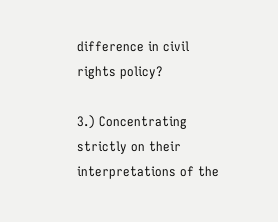difference in civil rights policy?

3.) Concentrating strictly on their interpretations of the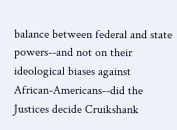balance between federal and state powers--and not on their ideological biases against African-Americans--did the Justices decide Cruikshank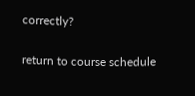correctly?

return to course schedule